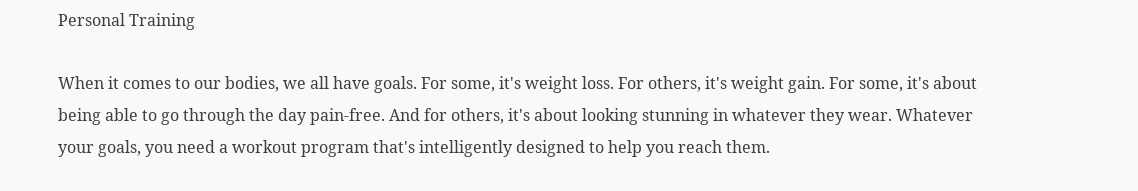Personal Training

When it comes to our bodies, we all have goals. For some, it's weight loss. For others, it's weight gain. For some, it's about being able to go through the day pain-free. And for others, it's about looking stunning in whatever they wear. Whatever your goals, you need a workout program that's intelligently designed to help you reach them.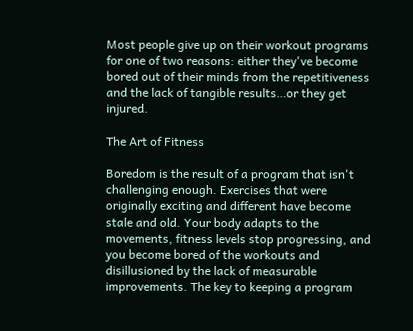Most people give up on their workout programs for one of two reasons: either they've become bored out of their minds from the repetitiveness and the lack of tangible results…or they get injured.

The Art of Fitness

Boredom is the result of a program that isn't challenging enough. Exercises that were originally exciting and different have become stale and old. Your body adapts to the movements, fitness levels stop progressing, and you become bored of the workouts and disillusioned by the lack of measurable improvements. The key to keeping a program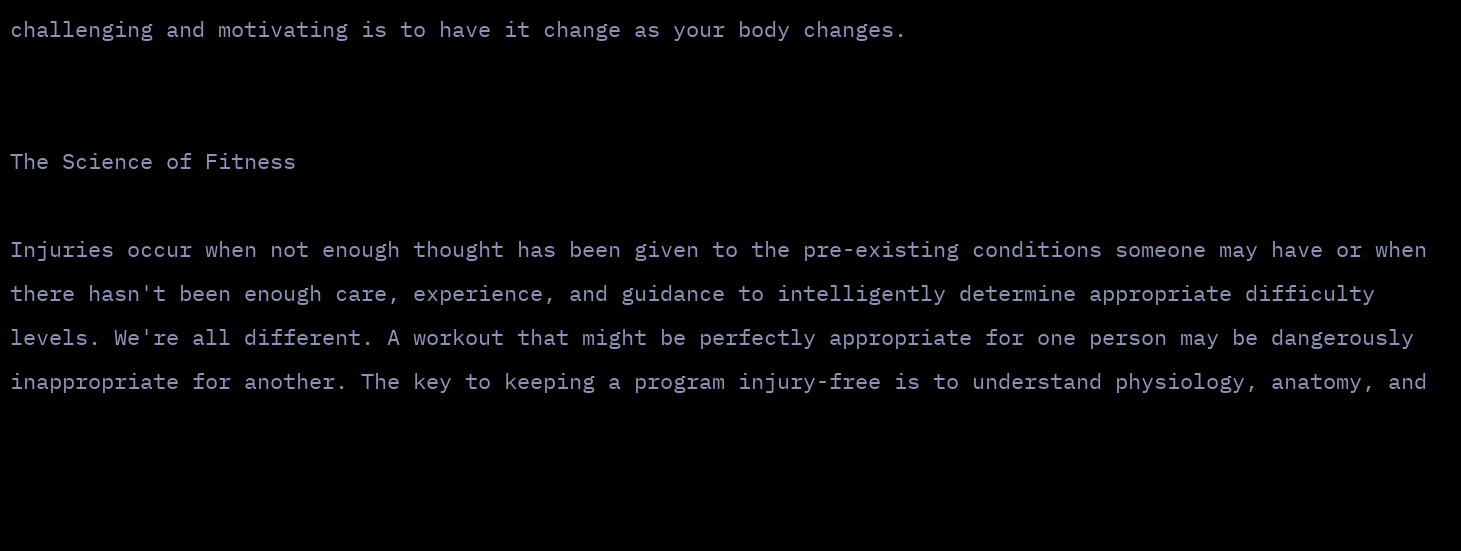challenging and motivating is to have it change as your body changes.


The Science of Fitness

Injuries occur when not enough thought has been given to the pre-existing conditions someone may have or when there hasn't been enough care, experience, and guidance to intelligently determine appropriate difficulty levels. We're all different. A workout that might be perfectly appropriate for one person may be dangerously inappropriate for another. The key to keeping a program injury-free is to understand physiology, anatomy, and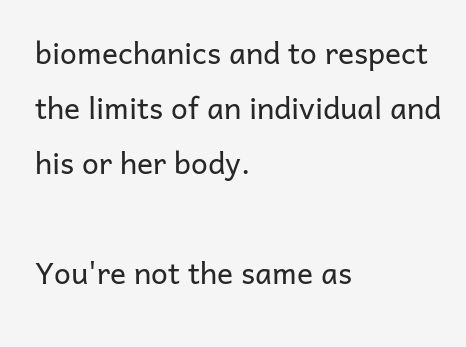biomechanics and to respect the limits of an individual and his or her body.

You're not the same as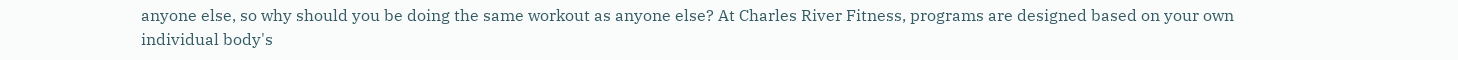anyone else, so why should you be doing the same workout as anyone else? At Charles River Fitness, programs are designed based on your own individual body's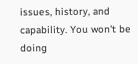issues, history, and capability. You won't be doing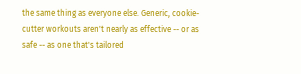the same thing as everyone else. Generic, cookie-cutter workouts aren't nearly as effective -- or as safe -- as one that's tailored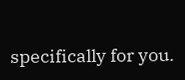specifically for you.